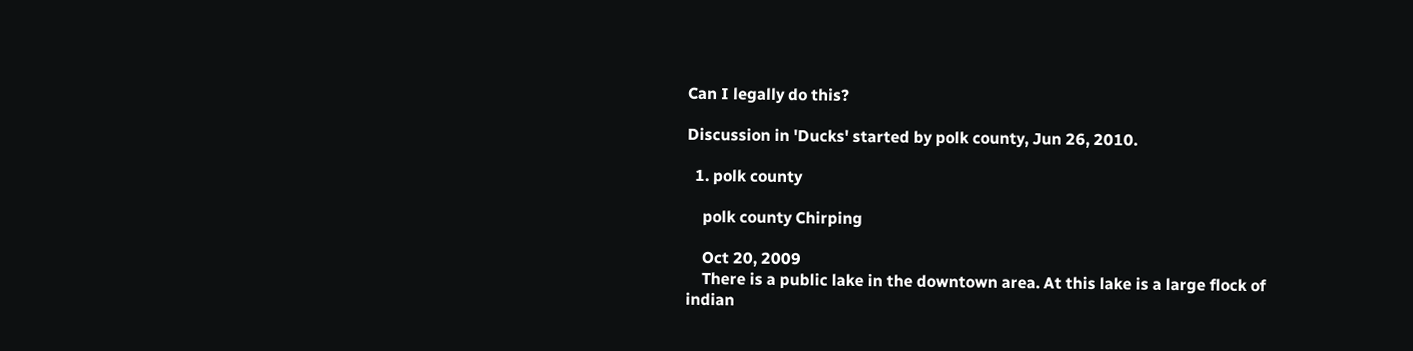Can I legally do this?

Discussion in 'Ducks' started by polk county, Jun 26, 2010.

  1. polk county

    polk county Chirping

    Oct 20, 2009
    There is a public lake in the downtown area. At this lake is a large flock of indian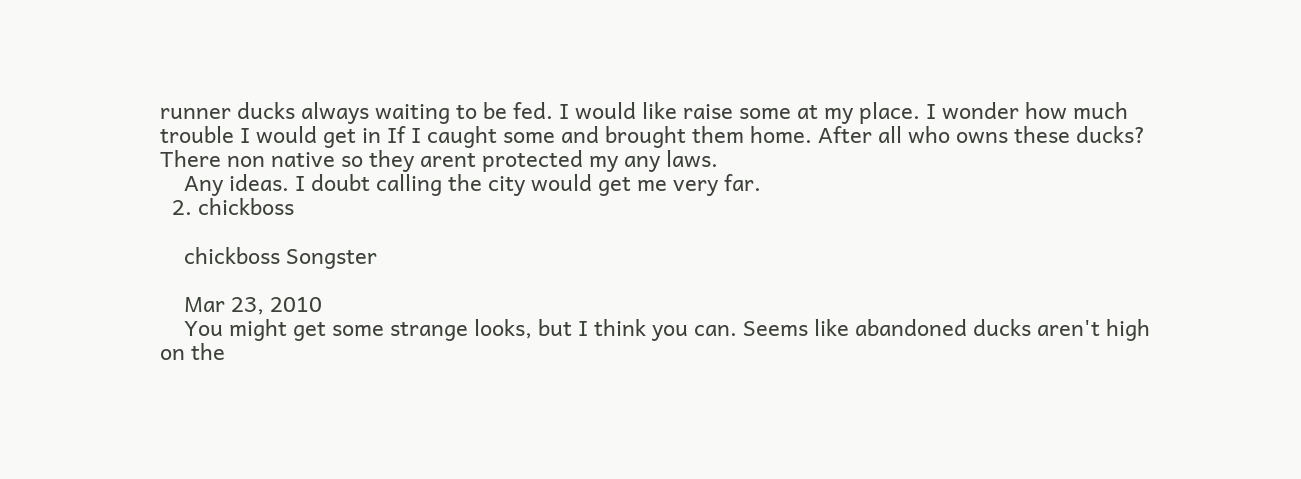runner ducks always waiting to be fed. I would like raise some at my place. I wonder how much trouble I would get in If I caught some and brought them home. After all who owns these ducks? There non native so they arent protected my any laws.
    Any ideas. I doubt calling the city would get me very far.
  2. chickboss

    chickboss Songster

    Mar 23, 2010
    You might get some strange looks, but I think you can. Seems like abandoned ducks aren't high on the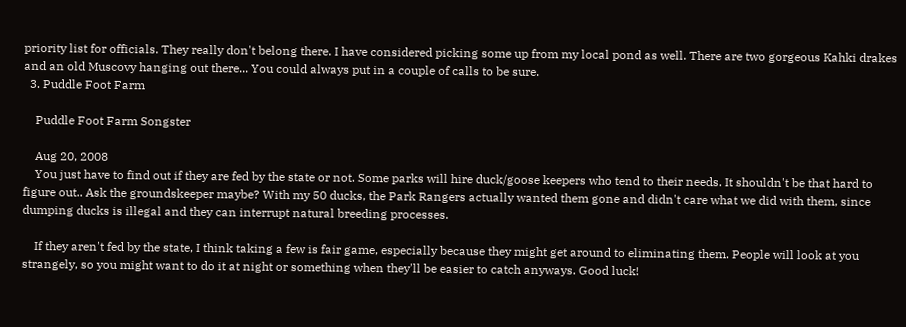priority list for officials. They really don't belong there. I have considered picking some up from my local pond as well. There are two gorgeous Kahki drakes and an old Muscovy hanging out there... You could always put in a couple of calls to be sure.
  3. Puddle Foot Farm

    Puddle Foot Farm Songster

    Aug 20, 2008
    You just have to find out if they are fed by the state or not. Some parks will hire duck/goose keepers who tend to their needs. It shouldn't be that hard to figure out.. Ask the groundskeeper maybe? With my 50 ducks, the Park Rangers actually wanted them gone and didn't care what we did with them, since dumping ducks is illegal and they can interrupt natural breeding processes.

    If they aren't fed by the state, I think taking a few is fair game, especially because they might get around to eliminating them. People will look at you strangely, so you might want to do it at night or something when they'll be easier to catch anyways. Good luck!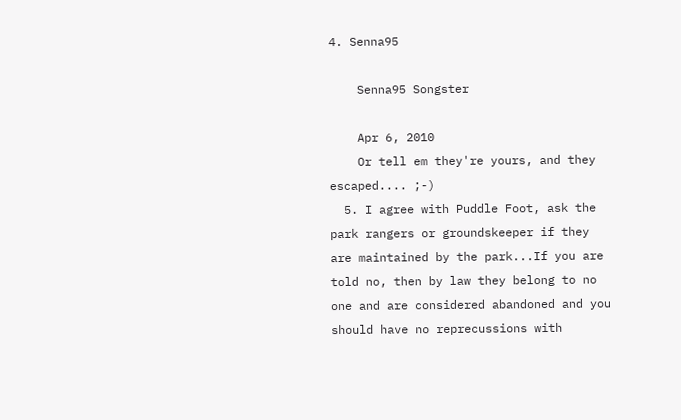4. Senna95

    Senna95 Songster

    Apr 6, 2010
    Or tell em they're yours, and they escaped.... ;-)
  5. I agree with Puddle Foot, ask the park rangers or groundskeeper if they are maintained by the park...If you are told no, then by law they belong to no one and are considered abandoned and you should have no reprecussions with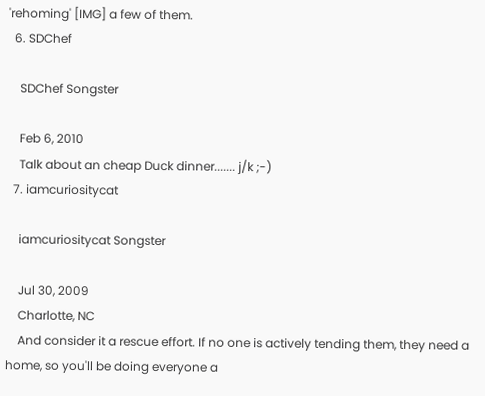'rehoming' [IMG] a few of them.
  6. SDChef

    SDChef Songster

    Feb 6, 2010
    Talk about an cheap Duck dinner....... j/k ;-)
  7. iamcuriositycat

    iamcuriositycat Songster

    Jul 30, 2009
    Charlotte, NC
    And consider it a rescue effort. If no one is actively tending them, they need a home, so you'll be doing everyone a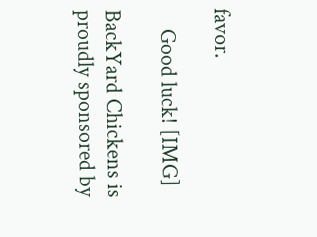favor.

    Good luck! [IMG]

BackYard Chickens is proudly sponsored by